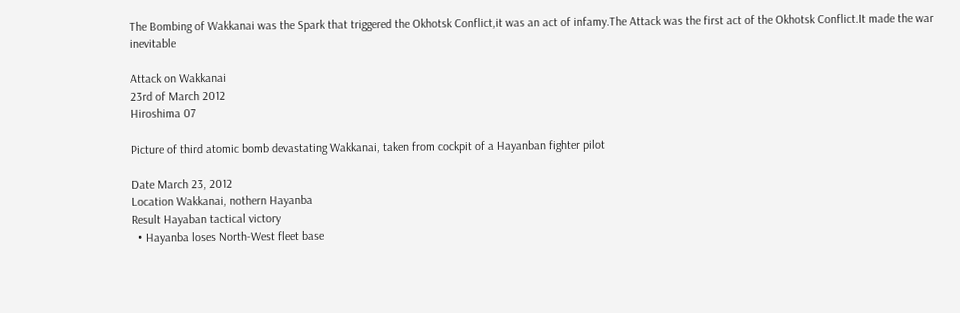The Bombing of Wakkanai was the Spark that triggered the Okhotsk Conflict,it was an act of infamy.The Attack was the first act of the Okhotsk Conflict.It made the war inevitable

Attack on Wakkanai
23rd of March 2012
Hiroshima 07

Picture of third atomic bomb devastating Wakkanai, taken from cockpit of a Hayanban fighter pilot

Date March 23, 2012
Location Wakkanai, nothern Hayanba
Result Hayaban tactical victory
  • Hayanba loses North-West fleet base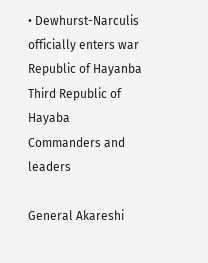• Dewhurst-Narculis officially enters war
Republic of Hayanba Third Republic of Hayaba
Commanders and leaders

General Akareshi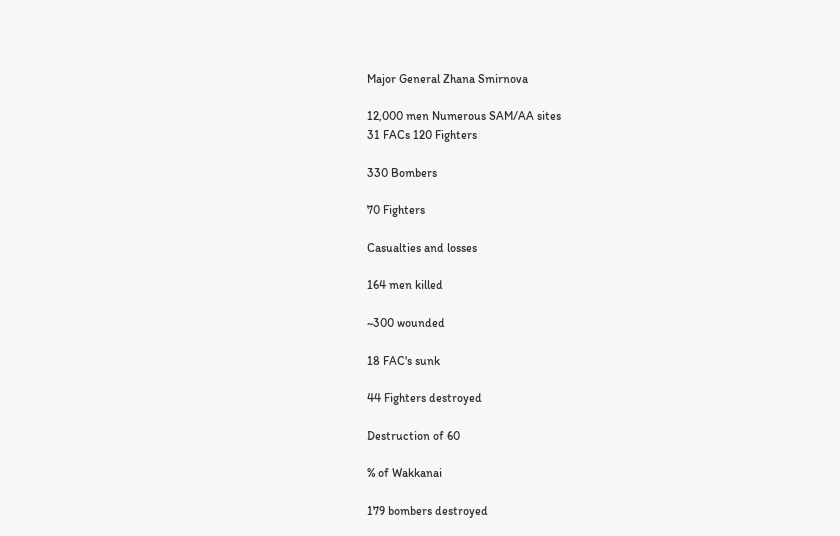Major General Zhana Smirnova

12,000 men Numerous SAM/AA sites
31 FACs 120 Fighters

330 Bombers

70 Fighters

Casualties and losses

164 men killed

~300 wounded

18 FAC's sunk

44 Fighters destroyed

Destruction of 60

% of Wakkanai

179 bombers destroyed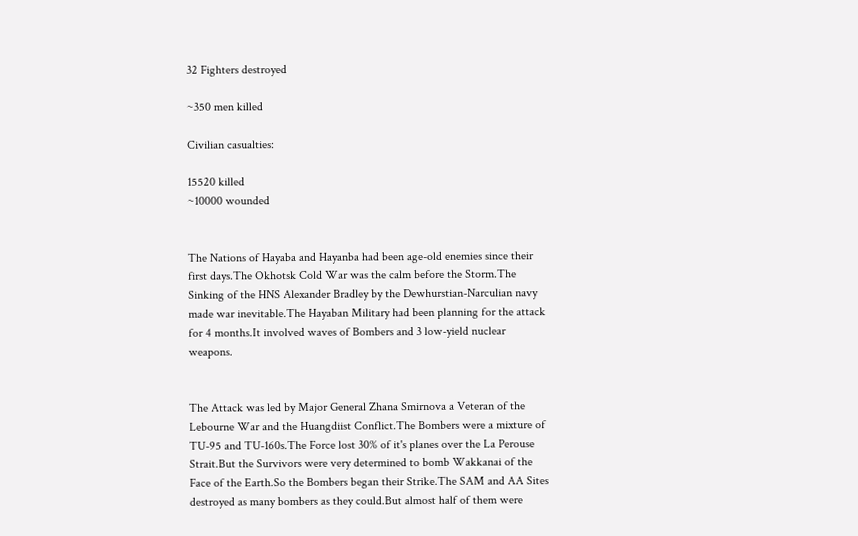32 Fighters destroyed

~350 men killed

Civilian casualties:

15520 killed
~10000 wounded


The Nations of Hayaba and Hayanba had been age-old enemies since their first days.The Okhotsk Cold War was the calm before the Storm.The Sinking of the HNS Alexander Bradley by the Dewhurstian-Narculian navy made war inevitable.The Hayaban Military had been planning for the attack for 4 months.It involved waves of Bombers and 3 low-yield nuclear weapons.


The Attack was led by Major General Zhana Smirnova a Veteran of the Lebourne War and the Huangdiist Conflict.The Bombers were a mixture of TU-95 and TU-160s.The Force lost 30% of it's planes over the La Perouse Strait.But the Survivors were very determined to bomb Wakkanai of the Face of the Earth.So the Bombers began their Strike.The SAM and AA Sites destroyed as many bombers as they could.But almost half of them were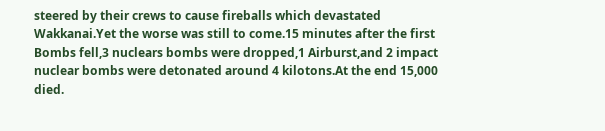steered by their crews to cause fireballs which devastated Wakkanai.Yet the worse was still to come.15 minutes after the first Bombs fell,3 nuclears bombs were dropped,1 Airburst,and 2 impact nuclear bombs were detonated around 4 kilotons.At the end 15,000 died.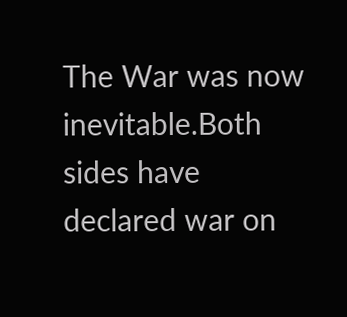The War was now inevitable.Both sides have declared war on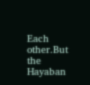Each other.But the Hayaban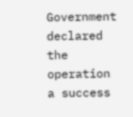Government declared the operation a success